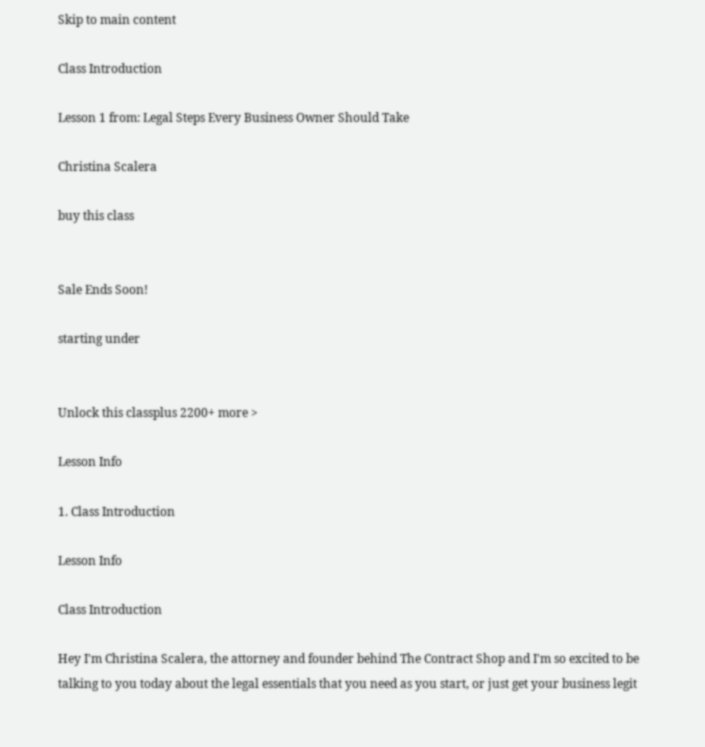Skip to main content

Class Introduction

Lesson 1 from: Legal Steps Every Business Owner Should Take

Christina Scalera

buy this class


Sale Ends Soon!

starting under


Unlock this classplus 2200+ more >

Lesson Info

1. Class Introduction

Lesson Info

Class Introduction

Hey I'm Christina Scalera, the attorney and founder behind The Contract Shop and I'm so excited to be talking to you today about the legal essentials that you need as you start, or just get your business legit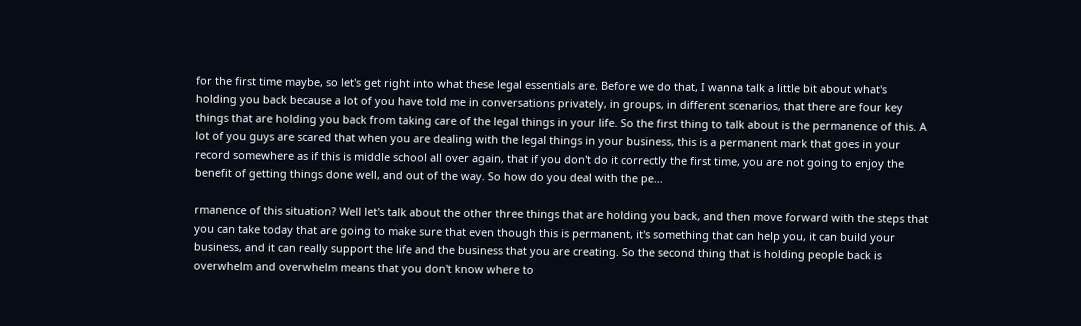for the first time maybe, so let's get right into what these legal essentials are. Before we do that, I wanna talk a little bit about what's holding you back because a lot of you have told me in conversations privately, in groups, in different scenarios, that there are four key things that are holding you back from taking care of the legal things in your life. So the first thing to talk about is the permanence of this. A lot of you guys are scared that when you are dealing with the legal things in your business, this is a permanent mark that goes in your record somewhere as if this is middle school all over again, that if you don't do it correctly the first time, you are not going to enjoy the benefit of getting things done well, and out of the way. So how do you deal with the pe...

rmanence of this situation? Well let's talk about the other three things that are holding you back, and then move forward with the steps that you can take today that are going to make sure that even though this is permanent, it's something that can help you, it can build your business, and it can really support the life and the business that you are creating. So the second thing that is holding people back is overwhelm and overwhelm means that you don't know where to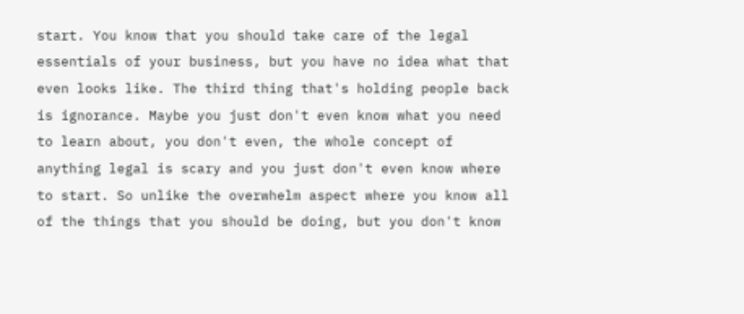start. You know that you should take care of the legal essentials of your business, but you have no idea what that even looks like. The third thing that's holding people back is ignorance. Maybe you just don't even know what you need to learn about, you don't even, the whole concept of anything legal is scary and you just don't even know where to start. So unlike the overwhelm aspect where you know all of the things that you should be doing, but you don't know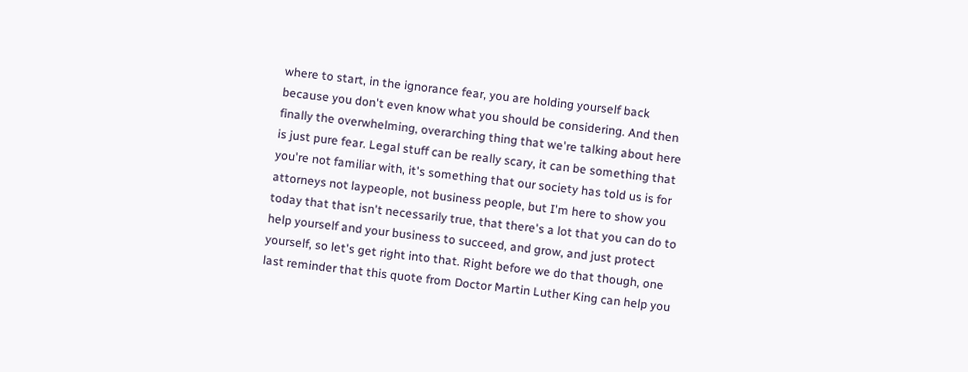where to start, in the ignorance fear, you are holding yourself back because you don't even know what you should be considering. And then finally the overwhelming, overarching thing that we're talking about here is just pure fear. Legal stuff can be really scary, it can be something that you're not familiar with, it's something that our society has told us is for attorneys not laypeople, not business people, but I'm here to show you today that that isn't necessarily true, that there's a lot that you can do to help yourself and your business to succeed, and grow, and just protect yourself, so let's get right into that. Right before we do that though, one last reminder that this quote from Doctor Martin Luther King can help you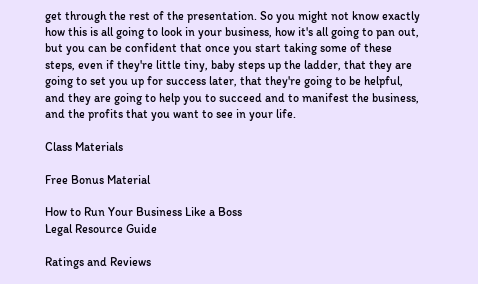get through the rest of the presentation. So you might not know exactly how this is all going to look in your business, how it's all going to pan out, but you can be confident that once you start taking some of these steps, even if they're little tiny, baby steps up the ladder, that they are going to set you up for success later, that they're going to be helpful, and they are going to help you to succeed and to manifest the business, and the profits that you want to see in your life.

Class Materials

Free Bonus Material

How to Run Your Business Like a Boss
Legal Resource Guide

Ratings and Reviews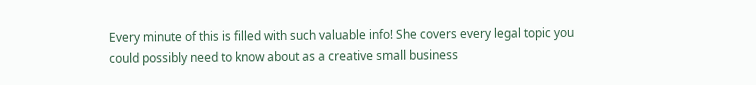Every minute of this is filled with such valuable info! She covers every legal topic you could possibly need to know about as a creative small business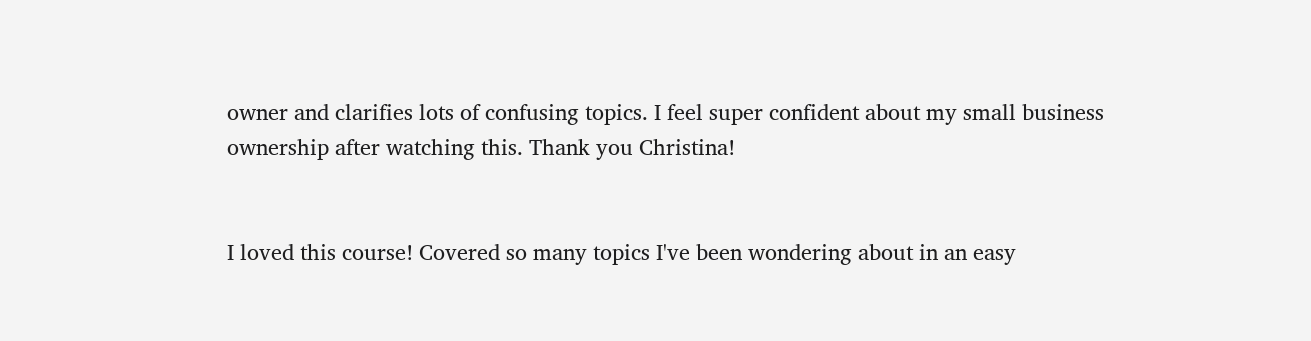owner and clarifies lots of confusing topics. I feel super confident about my small business ownership after watching this. Thank you Christina!


I loved this course! Covered so many topics I've been wondering about in an easy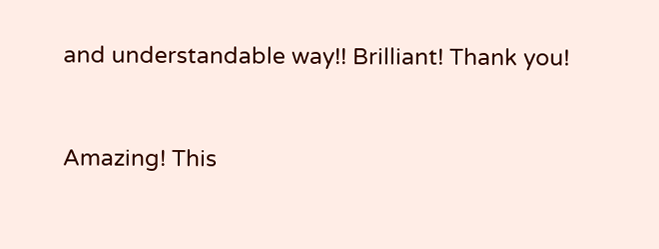and understandable way!! Brilliant! Thank you!


Amazing! This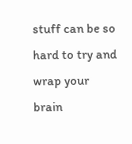stuff can be so hard to try and wrap your brain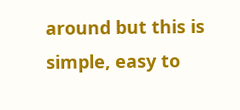around but this is simple, easy to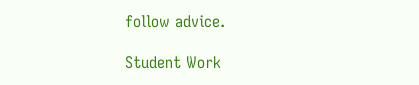follow advice.

Student Work